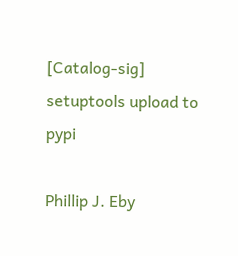[Catalog-sig] setuptools upload to pypi

Phillip J. Eby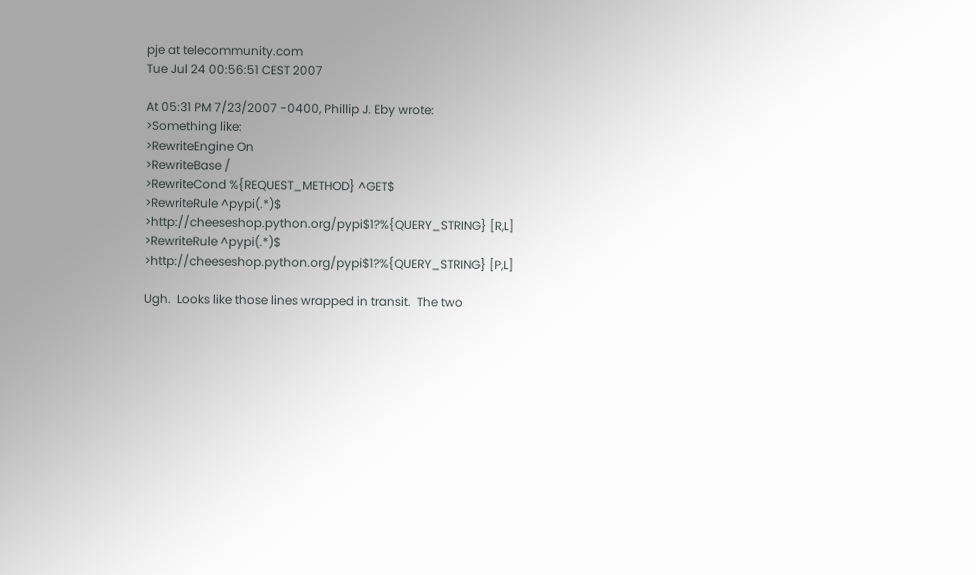pje at telecommunity.com
Tue Jul 24 00:56:51 CEST 2007

At 05:31 PM 7/23/2007 -0400, Phillip J. Eby wrote:
>Something like:
>RewriteEngine On
>RewriteBase /
>RewriteCond %{REQUEST_METHOD} ^GET$
>RewriteRule ^pypi(.*)$
>http://cheeseshop.python.org/pypi$1?%{QUERY_STRING} [R,L]
>RewriteRule ^pypi(.*)$
>http://cheeseshop.python.org/pypi$1?%{QUERY_STRING} [P,L]

Ugh.  Looks like those lines wrapped in transit.  The two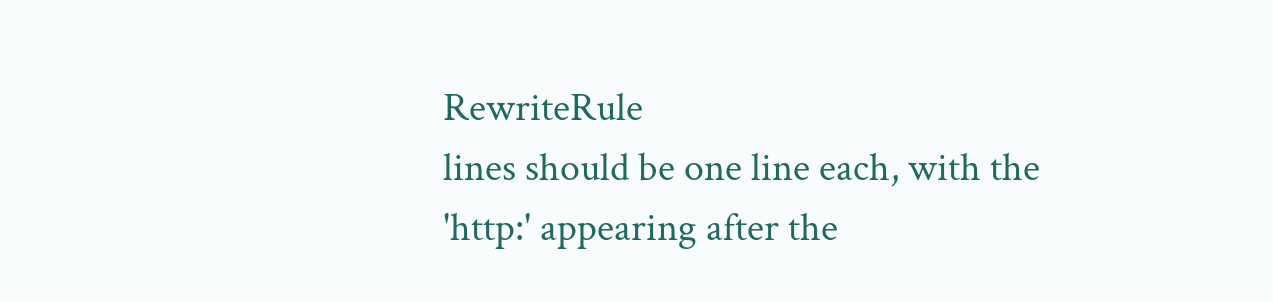RewriteRule
lines should be one line each, with the 'http:' appearing after the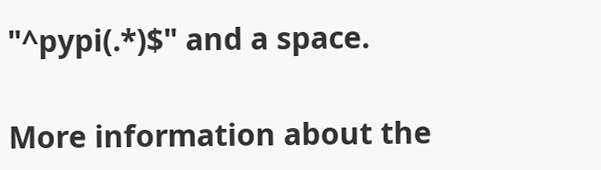"^pypi(.*)$" and a space.

More information about the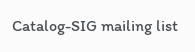Catalog-SIG mailing list